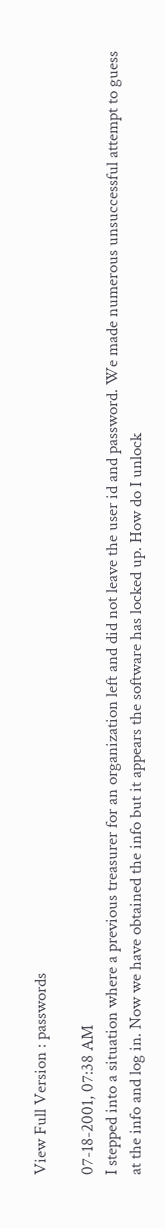View Full Version : passwords

07-18-2001, 07:38 AM
I stepped into a situation where a previous treasurer for an organization left and did not leave the user id and password. We made numerous unsuccessful attempt to guess at the info and log in. Now we have obtained the info but it appears the software has locked up. How do I unlock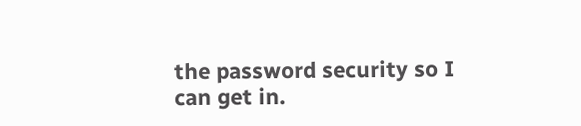the password security so I can get in.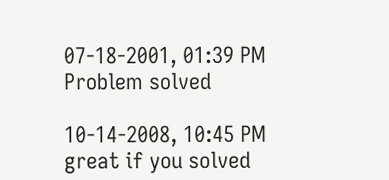07-18-2001, 01:39 PM
Problem solved

10-14-2008, 10:45 PM
great if you solved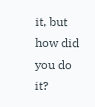it, but how did you do it?